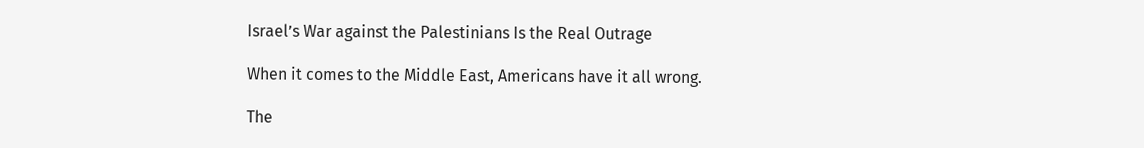Israel’s War against the Palestinians Is the Real Outrage

When it comes to the Middle East, Americans have it all wrong.

The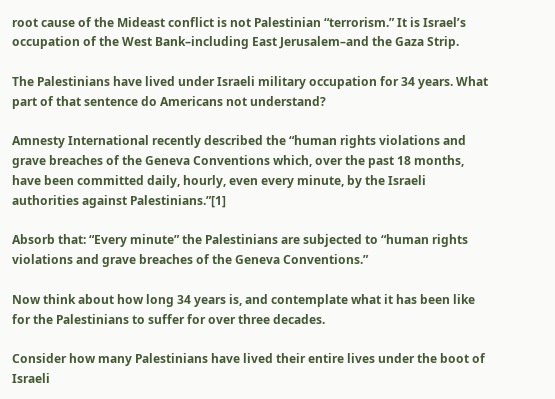root cause of the Mideast conflict is not Palestinian “terrorism.” It is Israel’s occupation of the West Bank–including East Jerusalem–and the Gaza Strip.

The Palestinians have lived under Israeli military occupation for 34 years. What part of that sentence do Americans not understand?

Amnesty International recently described the “human rights violations and grave breaches of the Geneva Conventions which, over the past 18 months, have been committed daily, hourly, even every minute, by the Israeli authorities against Palestinians.”[1]

Absorb that: “Every minute” the Palestinians are subjected to “human rights violations and grave breaches of the Geneva Conventions.”

Now think about how long 34 years is, and contemplate what it has been like for the Palestinians to suffer for over three decades.

Consider how many Palestinians have lived their entire lives under the boot of Israeli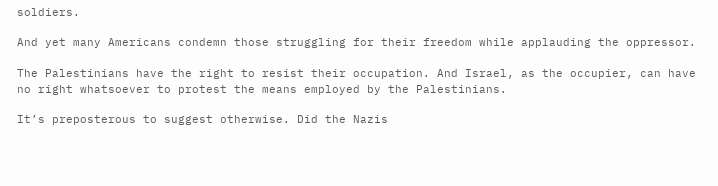soldiers.

And yet many Americans condemn those struggling for their freedom while applauding the oppressor.

The Palestinians have the right to resist their occupation. And Israel, as the occupier, can have no right whatsoever to protest the means employed by the Palestinians.

It’s preposterous to suggest otherwise. Did the Nazis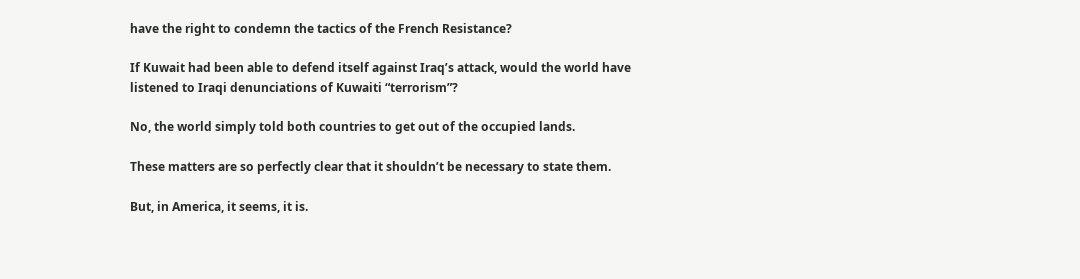have the right to condemn the tactics of the French Resistance?

If Kuwait had been able to defend itself against Iraq’s attack, would the world have listened to Iraqi denunciations of Kuwaiti “terrorism”?

No, the world simply told both countries to get out of the occupied lands.

These matters are so perfectly clear that it shouldn’t be necessary to state them.

But, in America, it seems, it is.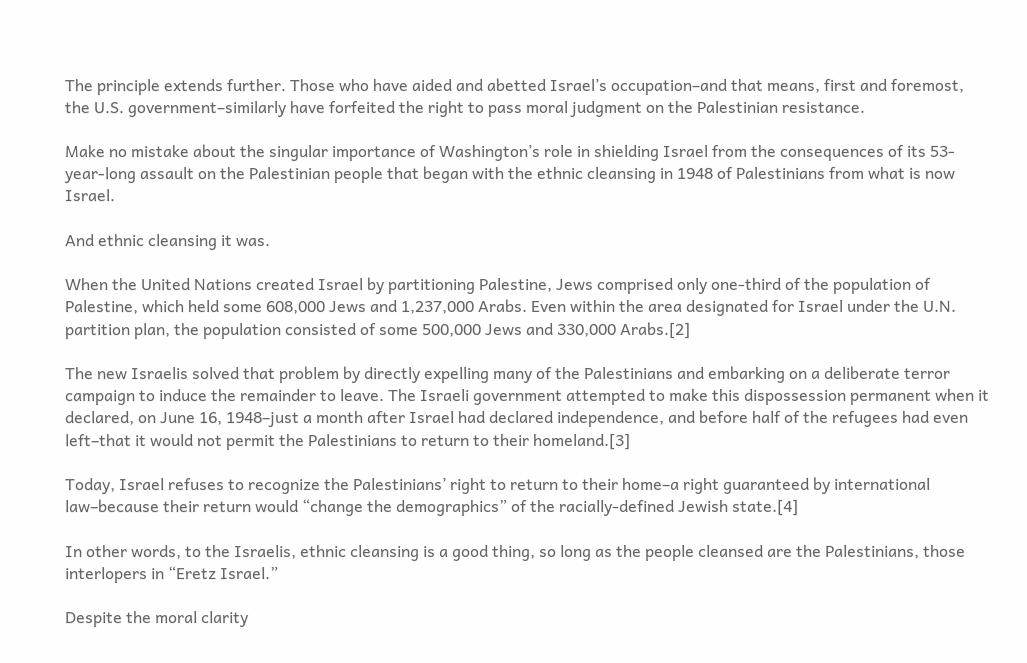The principle extends further. Those who have aided and abetted Israel’s occupation–and that means, first and foremost, the U.S. government–similarly have forfeited the right to pass moral judgment on the Palestinian resistance.

Make no mistake about the singular importance of Washington’s role in shielding Israel from the consequences of its 53-year-long assault on the Palestinian people that began with the ethnic cleansing in 1948 of Palestinians from what is now Israel.

And ethnic cleansing it was.

When the United Nations created Israel by partitioning Palestine, Jews comprised only one-third of the population of Palestine, which held some 608,000 Jews and 1,237,000 Arabs. Even within the area designated for Israel under the U.N. partition plan, the population consisted of some 500,000 Jews and 330,000 Arabs.[2]

The new Israelis solved that problem by directly expelling many of the Palestinians and embarking on a deliberate terror campaign to induce the remainder to leave. The Israeli government attempted to make this dispossession permanent when it declared, on June 16, 1948–just a month after Israel had declared independence, and before half of the refugees had even left–that it would not permit the Palestinians to return to their homeland.[3]

Today, Israel refuses to recognize the Palestinians’ right to return to their home–a right guaranteed by international law–because their return would “change the demographics” of the racially-defined Jewish state.[4]

In other words, to the Israelis, ethnic cleansing is a good thing, so long as the people cleansed are the Palestinians, those interlopers in “Eretz Israel.”

Despite the moral clarity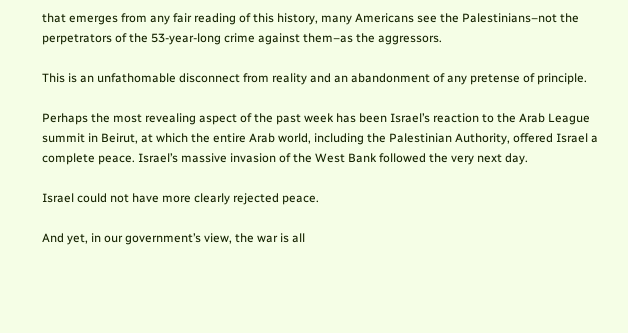that emerges from any fair reading of this history, many Americans see the Palestinians–not the perpetrators of the 53-year-long crime against them–as the aggressors.

This is an unfathomable disconnect from reality and an abandonment of any pretense of principle.

Perhaps the most revealing aspect of the past week has been Israel’s reaction to the Arab League summit in Beirut, at which the entire Arab world, including the Palestinian Authority, offered Israel a complete peace. Israel’s massive invasion of the West Bank followed the very next day.

Israel could not have more clearly rejected peace.

And yet, in our government’s view, the war is all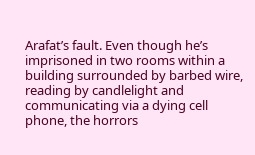Arafat’s fault. Even though he’s imprisoned in two rooms within a building surrounded by barbed wire, reading by candlelight and communicating via a dying cell phone, the horrors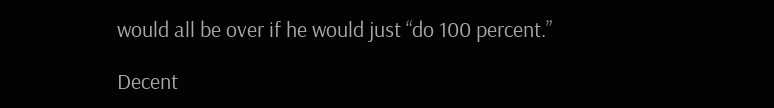would all be over if he would just “do 100 percent.”

Decent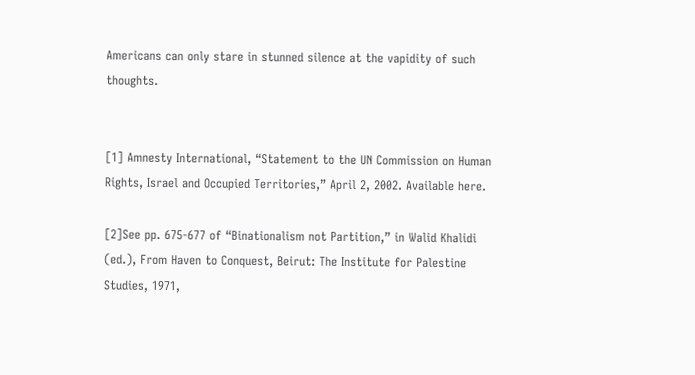Americans can only stare in stunned silence at the vapidity of such thoughts.


[1] Amnesty International, “Statement to the UN Commission on Human Rights, Israel and Occupied Territories,” April 2, 2002. Available here.

[2]See pp. 675-677 of “Binationalism not Partition,” in Walid Khalidi (ed.), From Haven to Conquest, Beirut: The Institute for Palestine Studies, 1971,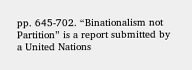pp. 645-702. “Binationalism not Partition” is a report submitted by a United Nations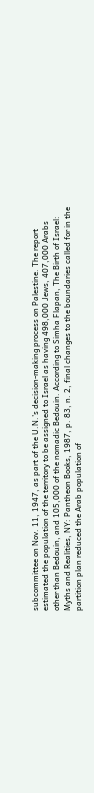subcommittee on Nov. 11, 1947, as part of the U.N.’s decision-making process on Palestine. The report estimated the population of the territory to be assigned to Israel as having 498,000 Jews, 407,000 Arabs other than Bedouin, and 105,000 of the nomadic Bedouin. According to Simha Flapan, The Birth of Israel: Myths and Realities, NY: Pantheon Books, 1987, p. 83, n. 2, final changes to the boundaries called for in the partition plan reduced the Arab population of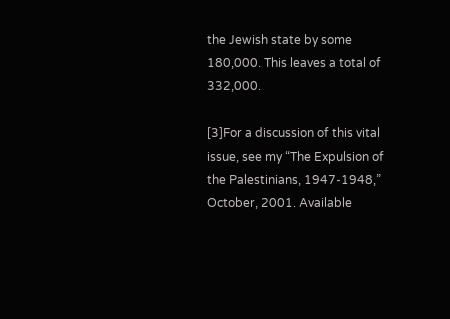the Jewish state by some 180,000. This leaves a total of 332,000.

[3]For a discussion of this vital issue, see my “The Expulsion of the Palestinians, 1947-1948,” October, 2001. Available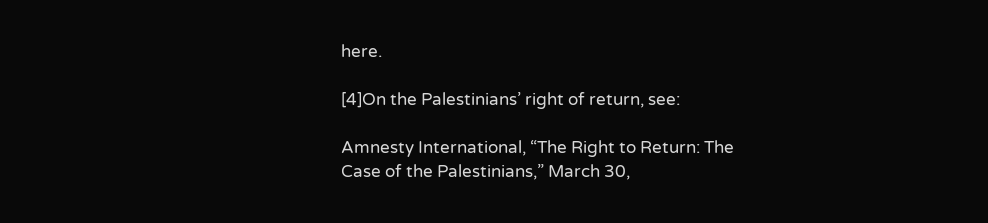here.

[4]On the Palestinians’ right of return, see:

Amnesty International, “The Right to Return: The Case of the Palestinians,” March 30,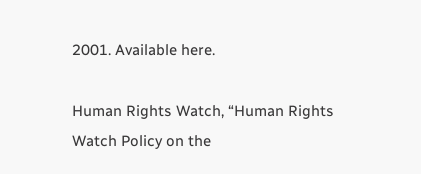2001. Available here.

Human Rights Watch, “Human Rights Watch Policy on the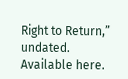Right to Return,” undated. Available here.